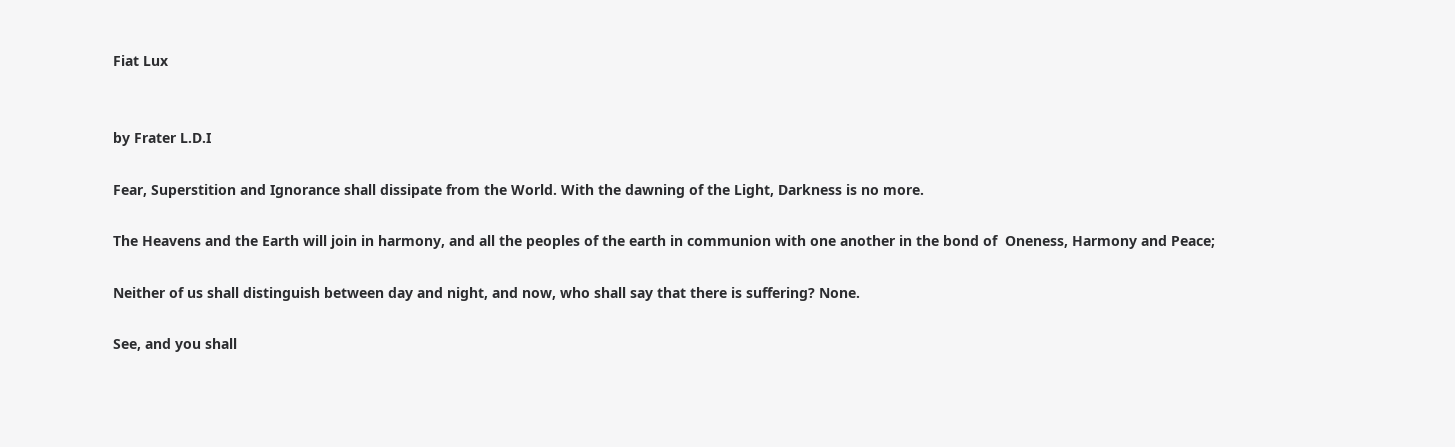Fiat Lux


by Frater L.D.I

Fear, Superstition and Ignorance shall dissipate from the World. With the dawning of the Light, Darkness is no more.

The Heavens and the Earth will join in harmony, and all the peoples of the earth in communion with one another in the bond of  Oneness, Harmony and Peace;

Neither of us shall distinguish between day and night, and now, who shall say that there is suffering? None.

See, and you shall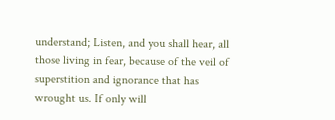understand; Listen, and you shall hear, all those living in fear, because of the veil of superstition and ignorance that has wrought us. If only will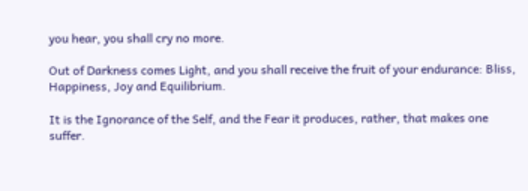you hear, you shall cry no more.

Out of Darkness comes Light, and you shall receive the fruit of your endurance: Bliss, Happiness, Joy and Equilibrium.

It is the Ignorance of the Self, and the Fear it produces, rather, that makes one suffer.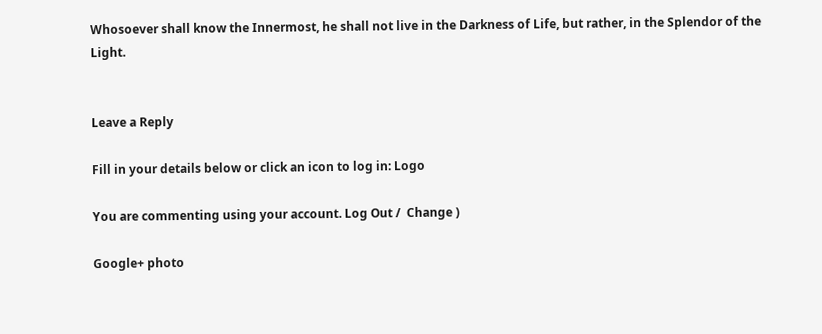Whosoever shall know the Innermost, he shall not live in the Darkness of Life, but rather, in the Splendor of the Light.


Leave a Reply

Fill in your details below or click an icon to log in: Logo

You are commenting using your account. Log Out /  Change )

Google+ photo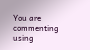You are commenting using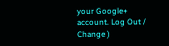your Google+ account. Log Out /  Change )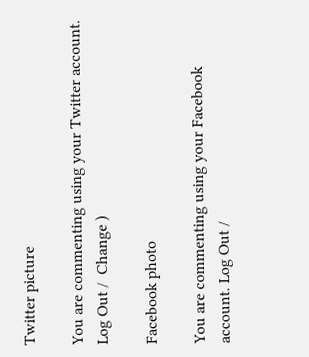Twitter picture

You are commenting using your Twitter account. Log Out /  Change )

Facebook photo

You are commenting using your Facebook account. Log Out /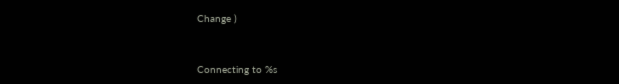Change )


Connecting to %s